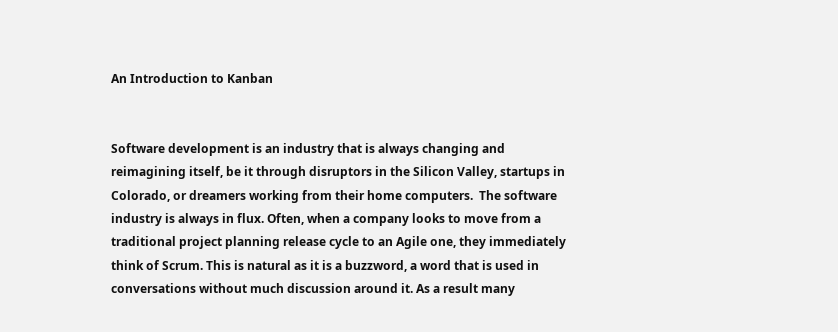An Introduction to Kanban


Software development is an industry that is always changing and reimagining itself, be it through disruptors in the Silicon Valley, startups in Colorado, or dreamers working from their home computers.  The software industry is always in flux. Often, when a company looks to move from a traditional project planning release cycle to an Agile one, they immediately think of Scrum. This is natural as it is a buzzword, a word that is used in conversations without much discussion around it. As a result many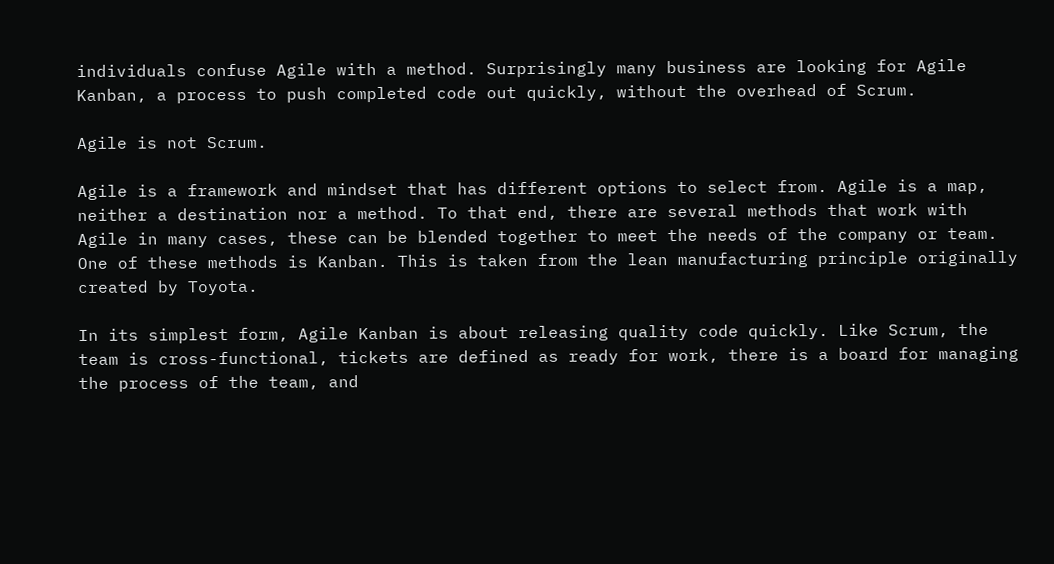individuals confuse Agile with a method. Surprisingly many business are looking for Agile Kanban, a process to push completed code out quickly, without the overhead of Scrum.

Agile is not Scrum.

Agile is a framework and mindset that has different options to select from. Agile is a map, neither a destination nor a method. To that end, there are several methods that work with Agile in many cases, these can be blended together to meet the needs of the company or team. One of these methods is Kanban. This is taken from the lean manufacturing principle originally created by Toyota.

In its simplest form, Agile Kanban is about releasing quality code quickly. Like Scrum, the team is cross-functional, tickets are defined as ready for work, there is a board for managing the process of the team, and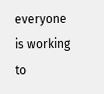everyone is working to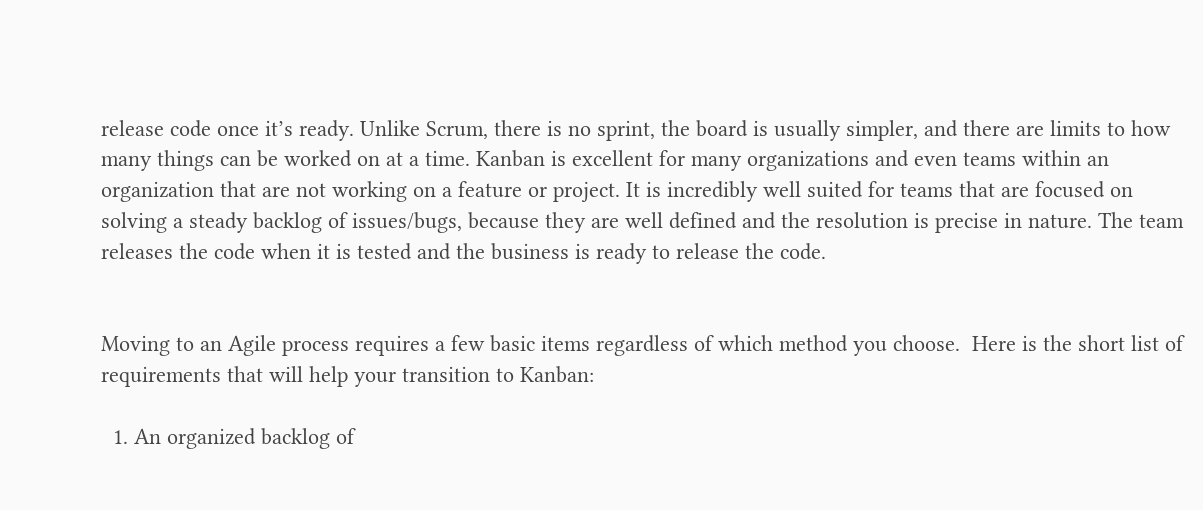release code once it’s ready. Unlike Scrum, there is no sprint, the board is usually simpler, and there are limits to how many things can be worked on at a time. Kanban is excellent for many organizations and even teams within an organization that are not working on a feature or project. It is incredibly well suited for teams that are focused on solving a steady backlog of issues/bugs, because they are well defined and the resolution is precise in nature. The team releases the code when it is tested and the business is ready to release the code.


Moving to an Agile process requires a few basic items regardless of which method you choose.  Here is the short list of requirements that will help your transition to Kanban:

  1. An organized backlog of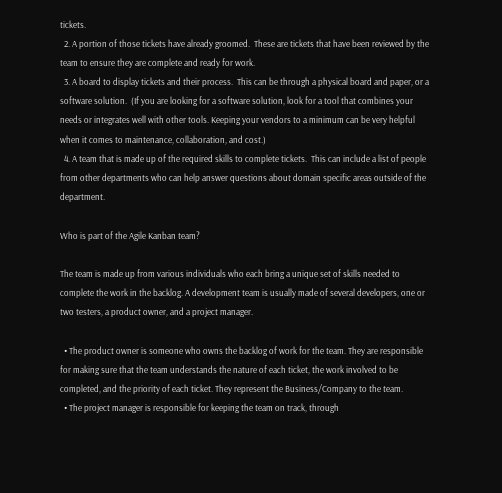tickets.
  2. A portion of those tickets have already groomed.  These are tickets that have been reviewed by the team to ensure they are complete and ready for work.
  3. A board to display tickets and their process.  This can be through a physical board and paper, or a software solution.  (If you are looking for a software solution, look for a tool that combines your needs or integrates well with other tools. Keeping your vendors to a minimum can be very helpful when it comes to maintenance, collaboration, and cost.)
  4. A team that is made up of the required skills to complete tickets.  This can include a list of people from other departments who can help answer questions about domain specific areas outside of the department.

Who is part of the Agile Kanban team?

The team is made up from various individuals who each bring a unique set of skills needed to complete the work in the backlog. A development team is usually made of several developers, one or two testers, a product owner, and a project manager.

  • The product owner is someone who owns the backlog of work for the team. They are responsible for making sure that the team understands the nature of each ticket, the work involved to be completed, and the priority of each ticket. They represent the Business/Company to the team.
  • The project manager is responsible for keeping the team on track, through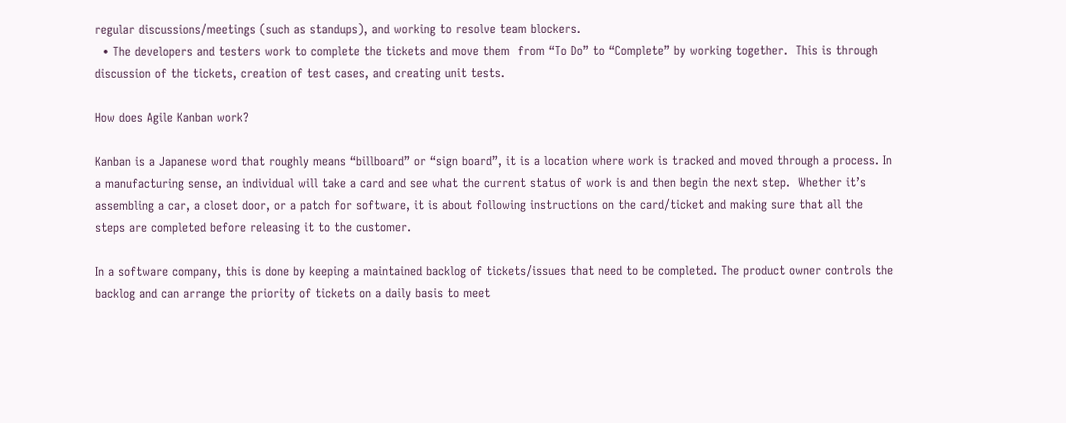regular discussions/meetings (such as standups), and working to resolve team blockers.
  • The developers and testers work to complete the tickets and move them  from “To Do” to “Complete” by working together.  This is through discussion of the tickets, creation of test cases, and creating unit tests.

How does Agile Kanban work?

Kanban is a Japanese word that roughly means “billboard” or “sign board”, it is a location where work is tracked and moved through a process. In a manufacturing sense, an individual will take a card and see what the current status of work is and then begin the next step.  Whether it’s assembling a car, a closet door, or a patch for software, it is about following instructions on the card/ticket and making sure that all the steps are completed before releasing it to the customer.

In a software company, this is done by keeping a maintained backlog of tickets/issues that need to be completed. The product owner controls the backlog and can arrange the priority of tickets on a daily basis to meet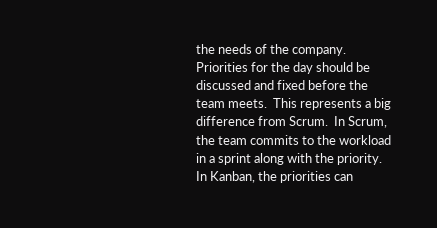the needs of the company.  Priorities for the day should be discussed and fixed before the team meets.  This represents a big difference from Scrum.  In Scrum, the team commits to the workload in a sprint along with the priority.  In Kanban, the priorities can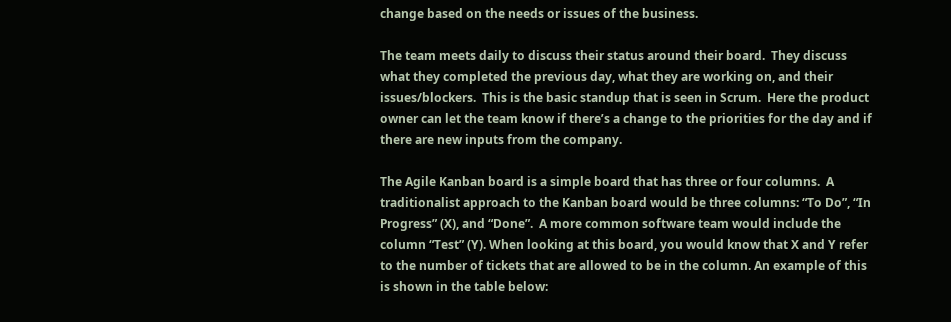change based on the needs or issues of the business.

The team meets daily to discuss their status around their board.  They discuss what they completed the previous day, what they are working on, and their issues/blockers.  This is the basic standup that is seen in Scrum.  Here the product owner can let the team know if there’s a change to the priorities for the day and if there are new inputs from the company.

The Agile Kanban board is a simple board that has three or four columns.  A traditionalist approach to the Kanban board would be three columns: “To Do”, “In Progress” (X), and “Done”.  A more common software team would include the column “Test” (Y). When looking at this board, you would know that X and Y refer to the number of tickets that are allowed to be in the column. An example of this is shown in the table below: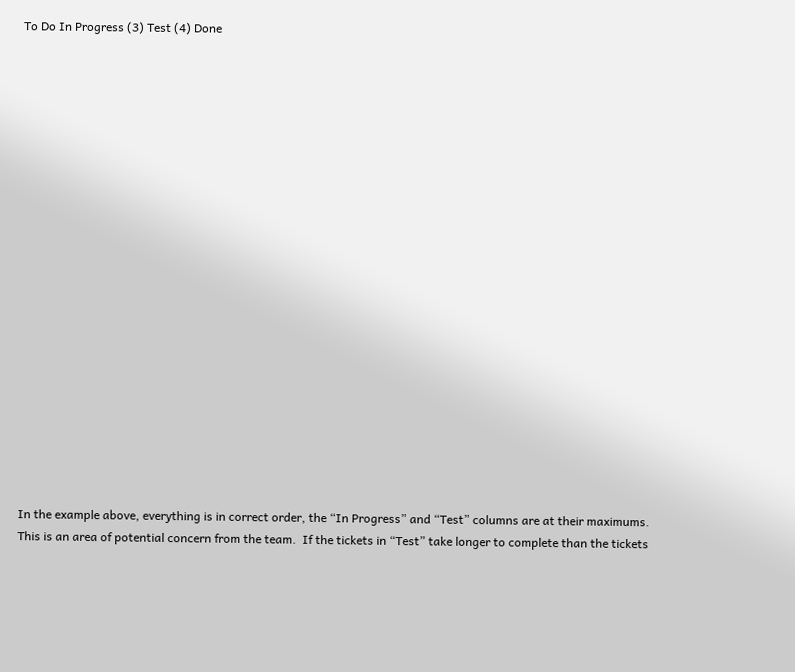To Do In Progress (3) Test (4) Done





















In the example above, everything is in correct order, the “In Progress” and “Test” columns are at their maximums.  This is an area of potential concern from the team.  If the tickets in “Test” take longer to complete than the tickets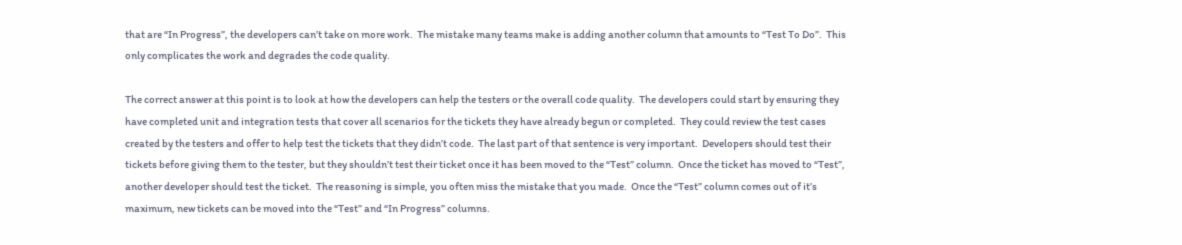that are “In Progress”, the developers can’t take on more work.  The mistake many teams make is adding another column that amounts to “Test To Do”.  This only complicates the work and degrades the code quality.

The correct answer at this point is to look at how the developers can help the testers or the overall code quality.  The developers could start by ensuring they have completed unit and integration tests that cover all scenarios for the tickets they have already begun or completed.  They could review the test cases created by the testers and offer to help test the tickets that they didn’t code.  The last part of that sentence is very important.  Developers should test their tickets before giving them to the tester, but they shouldn’t test their ticket once it has been moved to the “Test” column.  Once the ticket has moved to “Test”, another developer should test the ticket.  The reasoning is simple, you often miss the mistake that you made.  Once the “Test” column comes out of it’s maximum, new tickets can be moved into the “Test” and “In Progress” columns.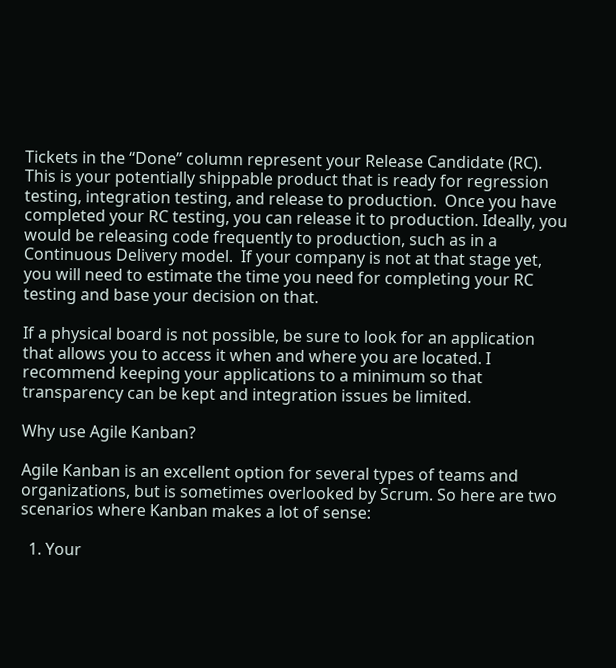Tickets in the “Done” column represent your Release Candidate (RC). This is your potentially shippable product that is ready for regression testing, integration testing, and release to production.  Once you have completed your RC testing, you can release it to production. Ideally, you would be releasing code frequently to production, such as in a Continuous Delivery model.  If your company is not at that stage yet, you will need to estimate the time you need for completing your RC testing and base your decision on that.

If a physical board is not possible, be sure to look for an application that allows you to access it when and where you are located. I recommend keeping your applications to a minimum so that transparency can be kept and integration issues be limited.

Why use Agile Kanban?

Agile Kanban is an excellent option for several types of teams and organizations, but is sometimes overlooked by Scrum. So here are two scenarios where Kanban makes a lot of sense:

  1. Your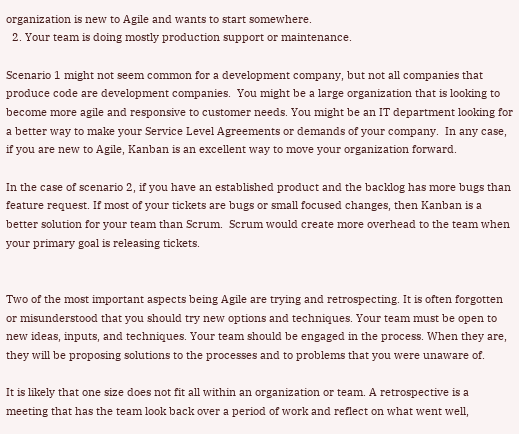organization is new to Agile and wants to start somewhere.
  2. Your team is doing mostly production support or maintenance.

Scenario 1 might not seem common for a development company, but not all companies that produce code are development companies.  You might be a large organization that is looking to become more agile and responsive to customer needs. You might be an IT department looking for a better way to make your Service Level Agreements or demands of your company.  In any case, if you are new to Agile, Kanban is an excellent way to move your organization forward.

In the case of scenario 2, if you have an established product and the backlog has more bugs than feature request. If most of your tickets are bugs or small focused changes, then Kanban is a better solution for your team than Scrum.  Scrum would create more overhead to the team when your primary goal is releasing tickets.


Two of the most important aspects being Agile are trying and retrospecting. It is often forgotten or misunderstood that you should try new options and techniques. Your team must be open to new ideas, inputs, and techniques. Your team should be engaged in the process. When they are, they will be proposing solutions to the processes and to problems that you were unaware of.

It is likely that one size does not fit all within an organization or team. A retrospective is a meeting that has the team look back over a period of work and reflect on what went well,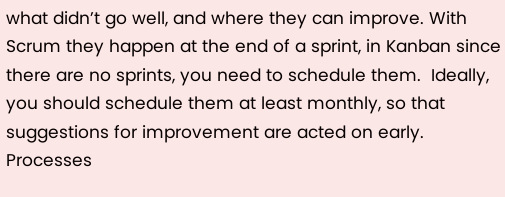what didn’t go well, and where they can improve. With Scrum they happen at the end of a sprint, in Kanban since there are no sprints, you need to schedule them.  Ideally, you should schedule them at least monthly, so that suggestions for improvement are acted on early. Processes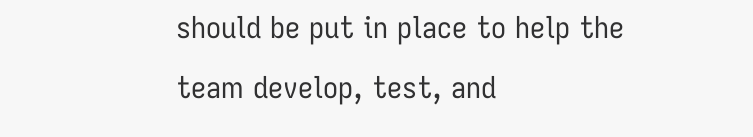should be put in place to help the team develop, test, and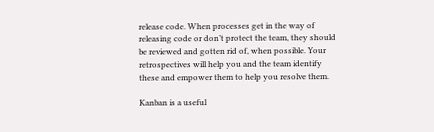release code. When processes get in the way of releasing code or don’t protect the team, they should be reviewed and gotten rid of, when possible. Your retrospectives will help you and the team identify these and empower them to help you resolve them.

Kanban is a useful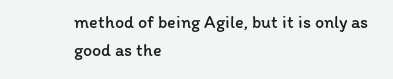method of being Agile, but it is only as good as the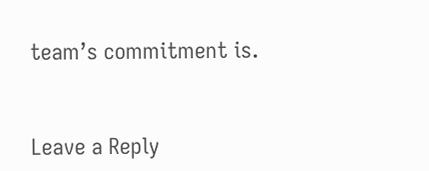team’s commitment is.


Leave a Reply